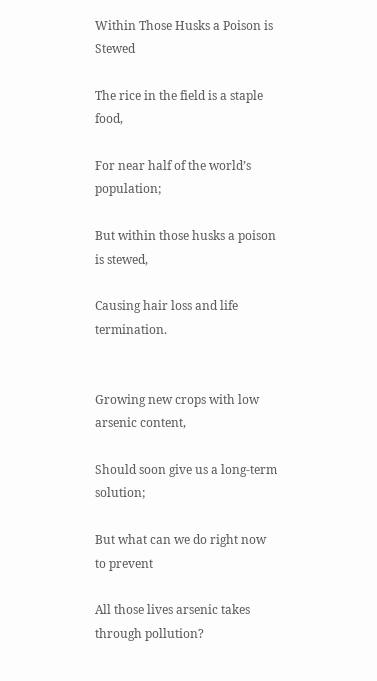Within Those Husks a Poison is Stewed

The rice in the field is a staple food,

For near half of the world’s population;

But within those husks a poison is stewed,

Causing hair loss and life termination.


Growing new crops with low arsenic content,

Should soon give us a long-term solution;

But what can we do right now to prevent

All those lives arsenic takes through pollution?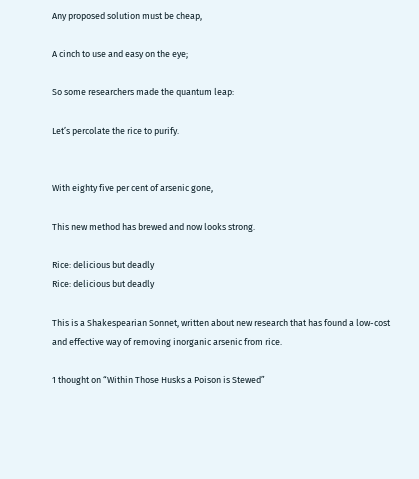Any proposed solution must be cheap,

A cinch to use and easy on the eye;

So some researchers made the quantum leap:

Let’s percolate the rice to purify.


With eighty five per cent of arsenic gone,

This new method has brewed and now looks strong.

Rice: delicious but deadly
Rice: delicious but deadly

This is a Shakespearian Sonnet, written about new research that has found a low-cost and effective way of removing inorganic arsenic from rice.

1 thought on “Within Those Husks a Poison is Stewed”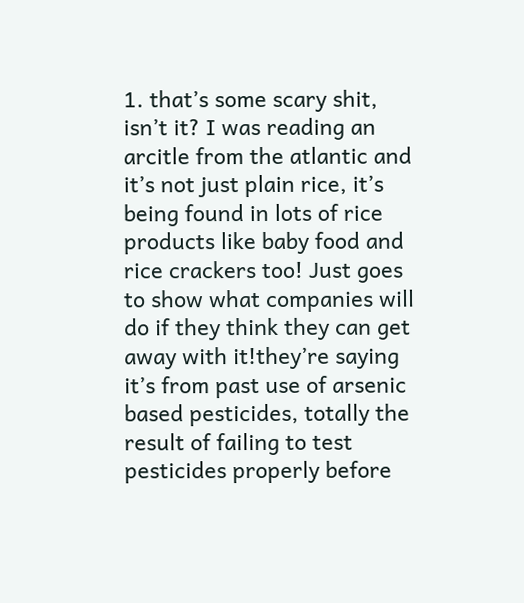1. that’s some scary shit, isn’t it? I was reading an arcitle from the atlantic and it’s not just plain rice, it’s being found in lots of rice products like baby food and rice crackers too! Just goes to show what companies will do if they think they can get away with it!they’re saying it’s from past use of arsenic based pesticides, totally the result of failing to test pesticides properly before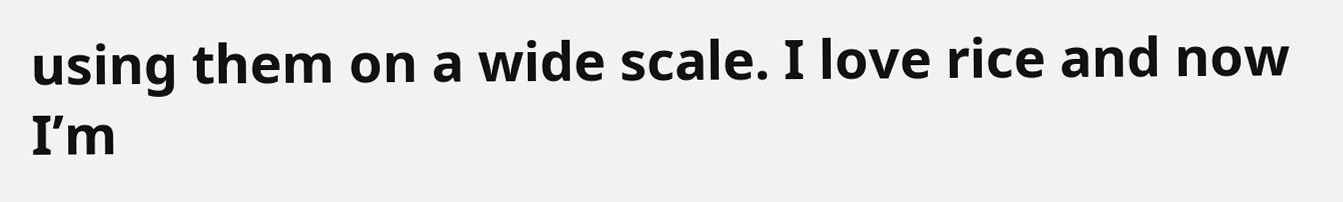using them on a wide scale. I love rice and now I’m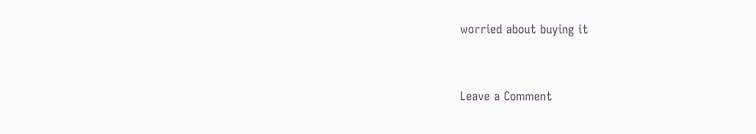worried about buying it


Leave a Comment